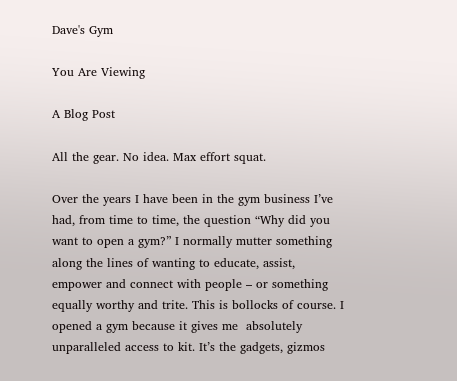Dave's Gym

You Are Viewing

A Blog Post

All the gear. No idea. Max effort squat.

Over the years I have been in the gym business I’ve had, from time to time, the question “Why did you want to open a gym?” I normally mutter something along the lines of wanting to educate, assist, empower and connect with people – or something equally worthy and trite. This is bollocks of course. I opened a gym because it gives me  absolutely unparalleled access to kit. It’s the gadgets, gizmos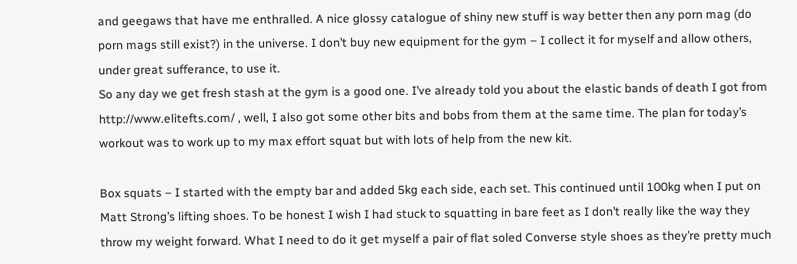and geegaws that have me enthralled. A nice glossy catalogue of shiny new stuff is way better then any porn mag (do porn mags still exist?) in the universe. I don’t buy new equipment for the gym – I collect it for myself and allow others, under great sufferance, to use it.
So any day we get fresh stash at the gym is a good one. I’ve already told you about the elastic bands of death I got from http://www.elitefts.com/ , well, I also got some other bits and bobs from them at the same time. The plan for today’s workout was to work up to my max effort squat but with lots of help from the new kit.

Box squats – I started with the empty bar and added 5kg each side, each set. This continued until 100kg when I put on Matt Strong’s lifting shoes. To be honest I wish I had stuck to squatting in bare feet as I don’t really like the way they throw my weight forward. What I need to do it get myself a pair of flat soled Converse style shoes as they’re pretty much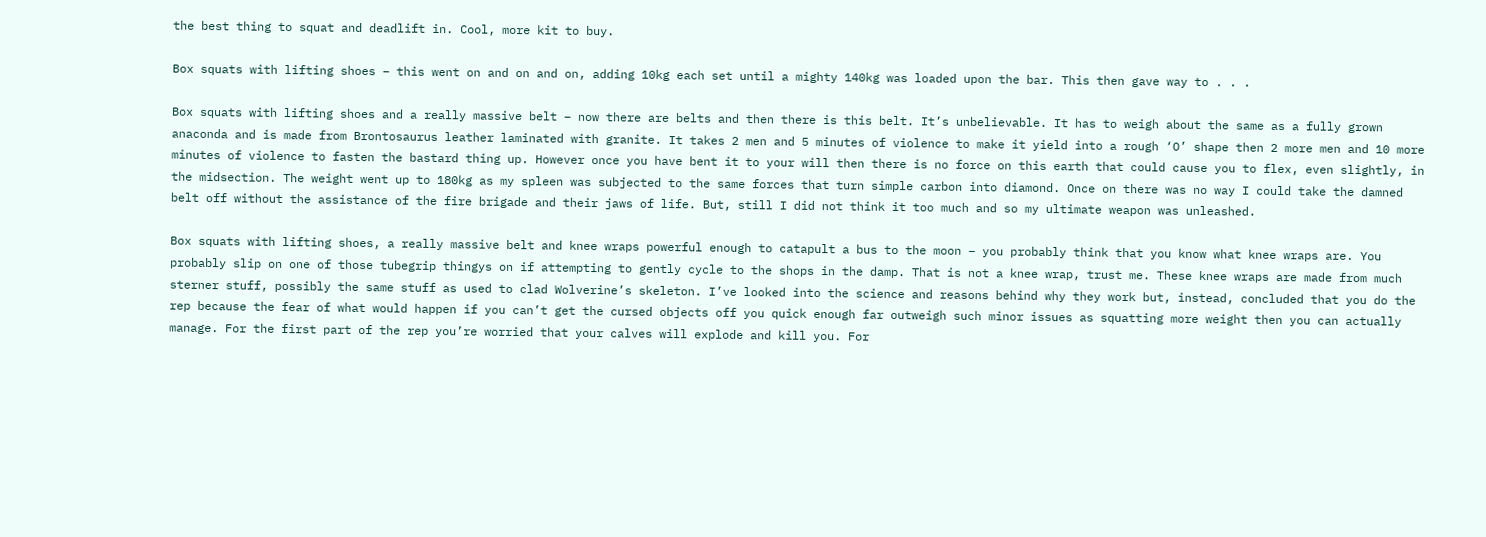the best thing to squat and deadlift in. Cool, more kit to buy.

Box squats with lifting shoes – this went on and on and on, adding 10kg each set until a mighty 140kg was loaded upon the bar. This then gave way to . . .

Box squats with lifting shoes and a really massive belt – now there are belts and then there is this belt. It’s unbelievable. It has to weigh about the same as a fully grown anaconda and is made from Brontosaurus leather laminated with granite. It takes 2 men and 5 minutes of violence to make it yield into a rough ‘O’ shape then 2 more men and 10 more minutes of violence to fasten the bastard thing up. However once you have bent it to your will then there is no force on this earth that could cause you to flex, even slightly, in the midsection. The weight went up to 180kg as my spleen was subjected to the same forces that turn simple carbon into diamond. Once on there was no way I could take the damned belt off without the assistance of the fire brigade and their jaws of life. But, still I did not think it too much and so my ultimate weapon was unleashed.

Box squats with lifting shoes, a really massive belt and knee wraps powerful enough to catapult a bus to the moon – you probably think that you know what knee wraps are. You probably slip on one of those tubegrip thingys on if attempting to gently cycle to the shops in the damp. That is not a knee wrap, trust me. These knee wraps are made from much sterner stuff, possibly the same stuff as used to clad Wolverine’s skeleton. I’ve looked into the science and reasons behind why they work but, instead, concluded that you do the rep because the fear of what would happen if you can’t get the cursed objects off you quick enough far outweigh such minor issues as squatting more weight then you can actually manage. For the first part of the rep you’re worried that your calves will explode and kill you. For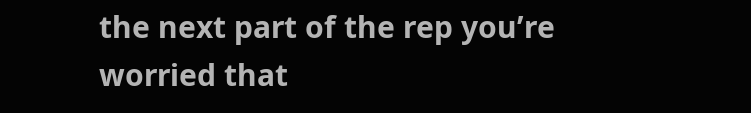the next part of the rep you’re worried that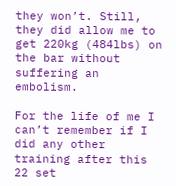they won’t. Still, they did allow me to get 220kg (484lbs) on the bar without suffering an embolism.

For the life of me I can’t remember if I did any other training after this 22 set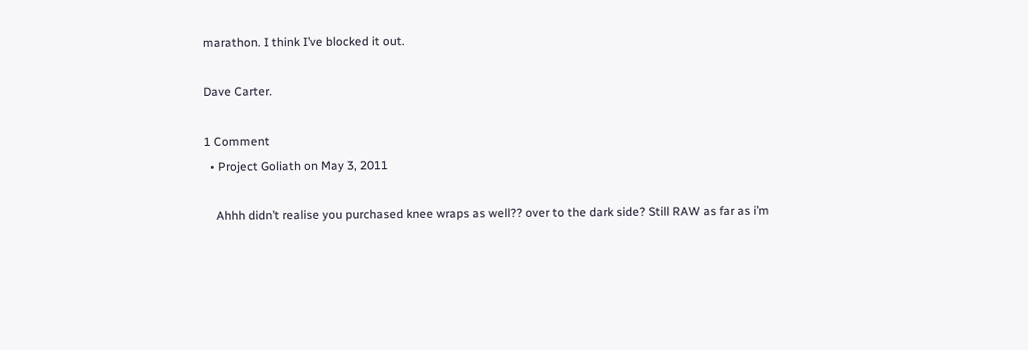marathon. I think I’ve blocked it out.

Dave Carter.

1 Comment
  • Project Goliath on May 3, 2011

    Ahhh didn’t realise you purchased knee wraps as well?? over to the dark side? Still RAW as far as i’m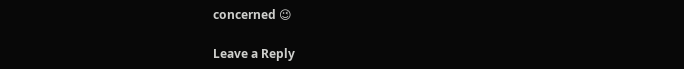concerned 😉

Leave a Reply